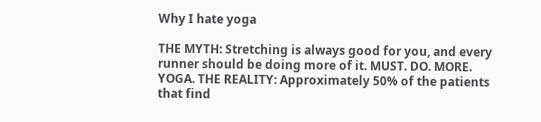Why I hate yoga

THE MYTH: Stretching is always good for you, and every runner should be doing more of it. MUST. DO. MORE. YOGA. THE REALITY: Approximately 50% of the patients that find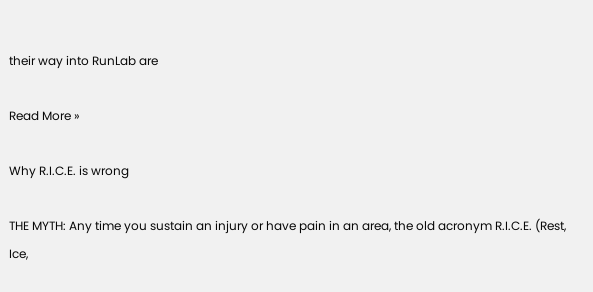their way into RunLab are

Read More »

Why R.I.C.E. is wrong

THE MYTH: Any time you sustain an injury or have pain in an area, the old acronym R.I.C.E. (Rest, Ice,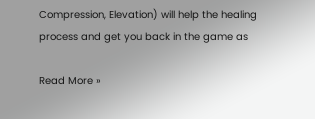Compression, Elevation) will help the healing process and get you back in the game as

Read More »